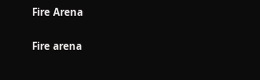Fire Arena

Fire arena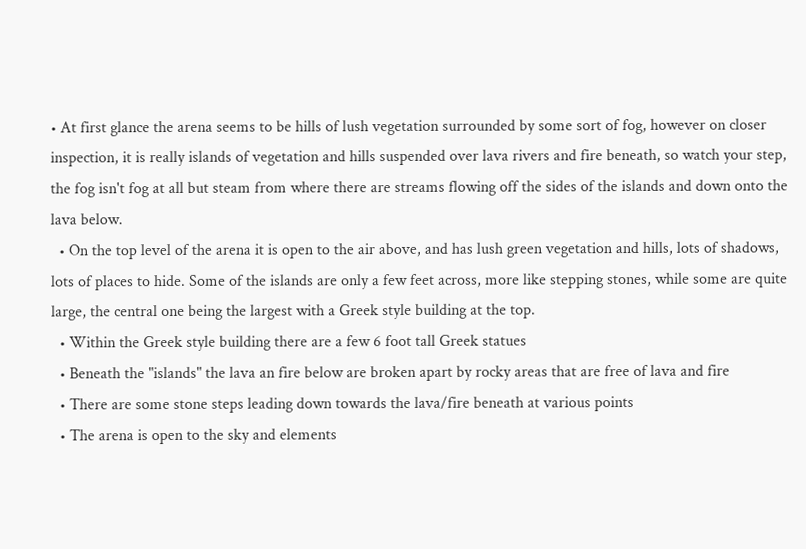• At first glance the arena seems to be hills of lush vegetation surrounded by some sort of fog, however on closer inspection, it is really islands of vegetation and hills suspended over lava rivers and fire beneath, so watch your step, the fog isn't fog at all but steam from where there are streams flowing off the sides of the islands and down onto the lava below.
  • On the top level of the arena it is open to the air above, and has lush green vegetation and hills, lots of shadows, lots of places to hide. Some of the islands are only a few feet across, more like stepping stones, while some are quite large, the central one being the largest with a Greek style building at the top.
  • Within the Greek style building there are a few 6 foot tall Greek statues
  • Beneath the "islands" the lava an fire below are broken apart by rocky areas that are free of lava and fire
  • There are some stone steps leading down towards the lava/fire beneath at various points
  • The arena is open to the sky and elements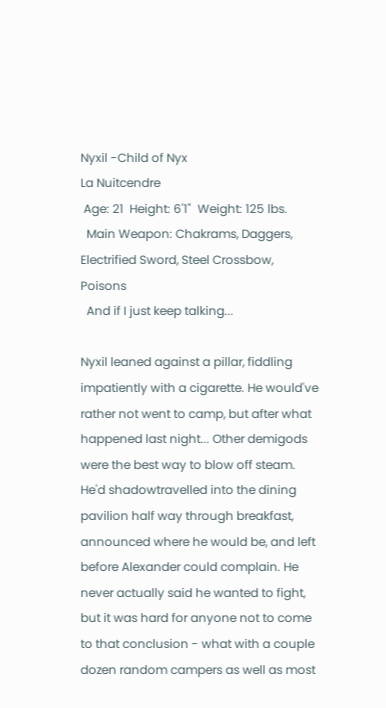Nyxil -Child of Nyx
La Nuitcendre
 Age: 21  Height: 6'1"  Weight: 125 lbs.
  Main Weapon: Chakrams, Daggers, Electrified Sword, Steel Crossbow, Poisons
  And if I just keep talking...

Nyxil leaned against a pillar, fiddling impatiently with a cigarette. He would've rather not went to camp, but after what happened last night... Other demigods were the best way to blow off steam. He'd shadowtravelled into the dining pavilion half way through breakfast, announced where he would be, and left before Alexander could complain. He never actually said he wanted to fight, but it was hard for anyone not to come to that conclusion - what with a couple dozen random campers as well as most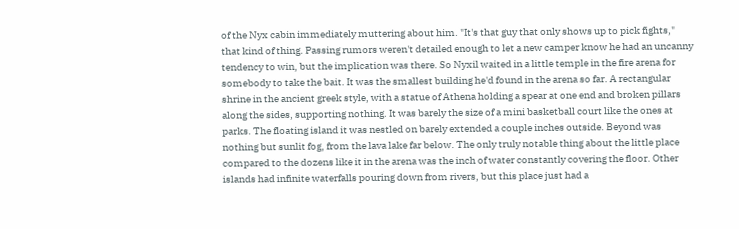of the Nyx cabin immediately muttering about him. "It's that guy that only shows up to pick fights," that kind of thing. Passing rumors weren't detailed enough to let a new camper know he had an uncanny tendency to win, but the implication was there. So Nyxil waited in a little temple in the fire arena for somebody to take the bait. It was the smallest building he'd found in the arena so far. A rectangular shrine in the ancient greek style, with a statue of Athena holding a spear at one end and broken pillars along the sides, supporting nothing. It was barely the size of a mini basketball court like the ones at parks. The floating island it was nestled on barely extended a couple inches outside. Beyond was nothing but sunlit fog, from the lava lake far below. The only truly notable thing about the little place compared to the dozens like it in the arena was the inch of water constantly covering the floor. Other islands had infinite waterfalls pouring down from rivers, but this place just had a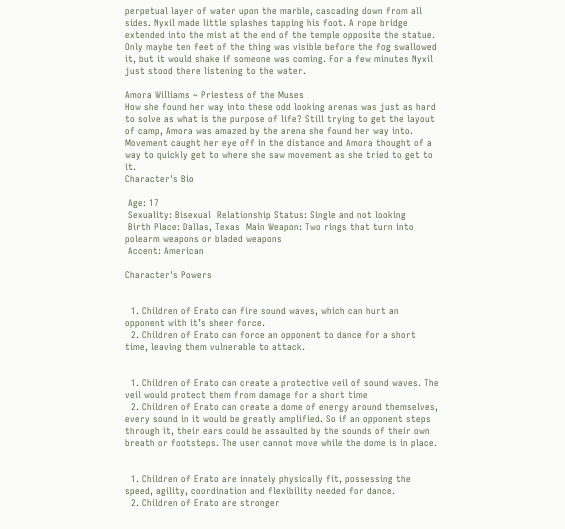perpetual layer of water upon the marble, cascading down from all sides. Nyxil made little splashes tapping his foot. A rope bridge extended into the mist at the end of the temple opposite the statue. Only maybe ten feet of the thing was visible before the fog swallowed it, but it would shake if someone was coming. For a few minutes Nyxil just stood there listening to the water.

Amora Williams ~ Priestess of the Muses
How she found her way into these odd looking arenas was just as hard to solve as what is the purpose of life? Still trying to get the layout of camp, Amora was amazed by the arena she found her way into. Movement caught her eye off in the distance and Amora thought of a way to quickly get to where she saw movement as she tried to get to it.
Character's Bio

 Age: 17
 Sexuality: Bisexual  Relationship Status: Single and not looking
 Birth Place: Dallas, Texas  Main Weapon: Two rings that turn into polearm weapons or bladed weapons
 Accent: American

Character's Powers


  1. Children of Erato can fire sound waves, which can hurt an opponent with it’s sheer force.
  2. Children of Erato can force an opponent to dance for a short time, leaving them vulnerable to attack.


  1. Children of Erato can create a protective veil of sound waves. The veil would protect them from damage for a short time
  2. Children of Erato can create a dome of energy around themselves, every sound in it would be greatly amplified. So if an opponent steps through it, their ears could be assaulted by the sounds of their own breath or footsteps. The user cannot move while the dome is in place.


  1. Children of Erato are innately physically fit, possessing the speed, agility, coordination and flexibility needed for dance.
  2. Children of Erato are stronger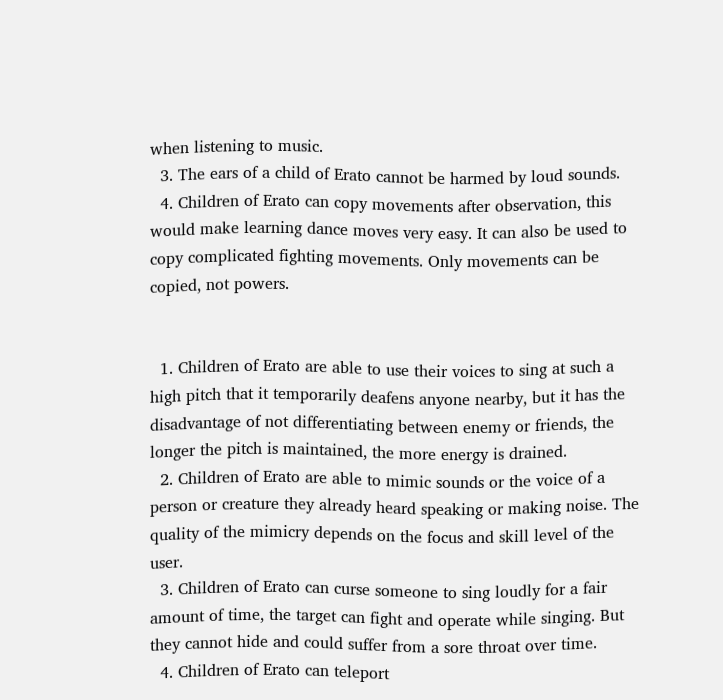when listening to music.
  3. The ears of a child of Erato cannot be harmed by loud sounds.
  4. Children of Erato can copy movements after observation, this would make learning dance moves very easy. It can also be used to copy complicated fighting movements. Only movements can be copied, not powers.


  1. Children of Erato are able to use their voices to sing at such a high pitch that it temporarily deafens anyone nearby, but it has the disadvantage of not differentiating between enemy or friends, the longer the pitch is maintained, the more energy is drained.
  2. Children of Erato are able to mimic sounds or the voice of a person or creature they already heard speaking or making noise. The quality of the mimicry depends on the focus and skill level of the user.
  3. Children of Erato can curse someone to sing loudly for a fair amount of time, the target can fight and operate while singing. But they cannot hide and could suffer from a sore throat over time.
  4. Children of Erato can teleport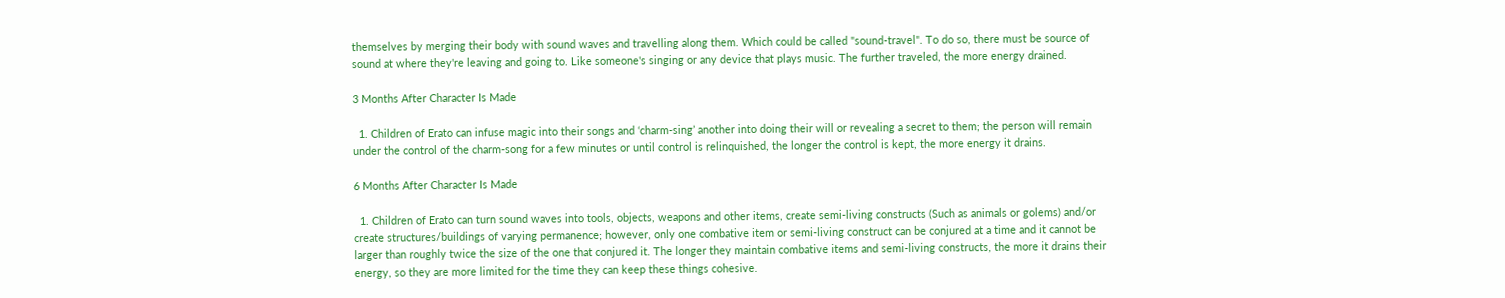themselves by merging their body with sound waves and travelling along them. Which could be called "sound-travel". To do so, there must be source of sound at where they're leaving and going to. Like someone's singing or any device that plays music. The further traveled, the more energy drained.

3 Months After Character Is Made

  1. Children of Erato can infuse magic into their songs and ‘charm-sing’ another into doing their will or revealing a secret to them; the person will remain under the control of the charm-song for a few minutes or until control is relinquished, the longer the control is kept, the more energy it drains.

6 Months After Character Is Made

  1. Children of Erato can turn sound waves into tools, objects, weapons and other items, create semi-living constructs (Such as animals or golems) and/or create structures/buildings of varying permanence; however, only one combative item or semi-living construct can be conjured at a time and it cannot be larger than roughly twice the size of the one that conjured it. The longer they maintain combative items and semi-living constructs, the more it drains their energy, so they are more limited for the time they can keep these things cohesive.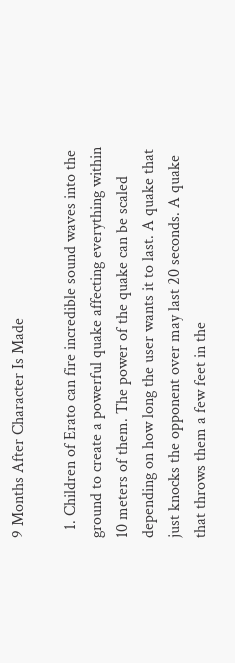9 Months After Character Is Made

  1. Children of Erato can fire incredible sound waves into the ground to create a powerful quake affecting everything within 10 meters of them. The power of the quake can be scaled depending on how long the user wants it to last. A quake that just knocks the opponent over may last 20 seconds. A quake that throws them a few feet in the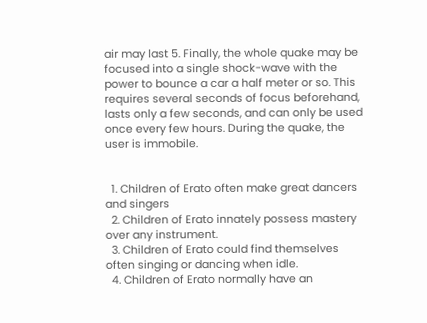air may last 5. Finally, the whole quake may be focused into a single shock-wave with the power to bounce a car a half meter or so. This requires several seconds of focus beforehand, lasts only a few seconds, and can only be used once every few hours. During the quake, the user is immobile.


  1. Children of Erato often make great dancers and singers
  2. Children of Erato innately possess mastery over any instrument.
  3. Children of Erato could find themselves often singing or dancing when idle.
  4. Children of Erato normally have an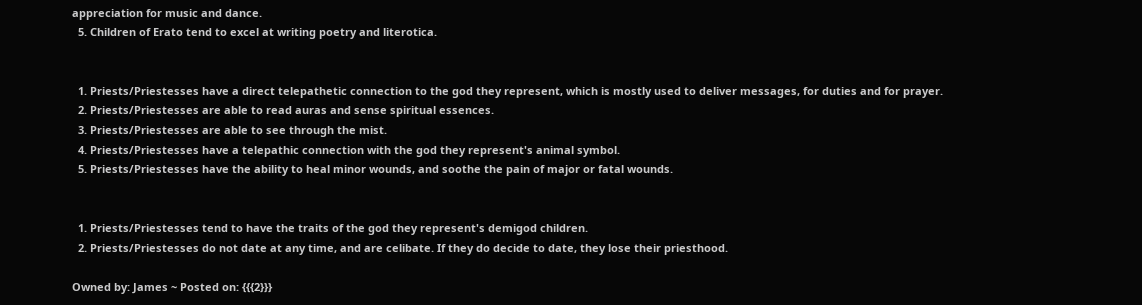appreciation for music and dance.
  5. Children of Erato tend to excel at writing poetry and literotica.


  1. Priests/Priestesses have a direct telepathetic connection to the god they represent, which is mostly used to deliver messages, for duties and for prayer.
  2. Priests/Priestesses are able to read auras and sense spiritual essences.
  3. Priests/Priestesses are able to see through the mist.
  4. Priests/Priestesses have a telepathic connection with the god they represent's animal symbol.
  5. Priests/Priestesses have the ability to heal minor wounds, and soothe the pain of major or fatal wounds.


  1. Priests/Priestesses tend to have the traits of the god they represent's demigod children.
  2. Priests/Priestesses do not date at any time, and are celibate. If they do decide to date, they lose their priesthood.

Owned by: James ~ Posted on: {{{2}}}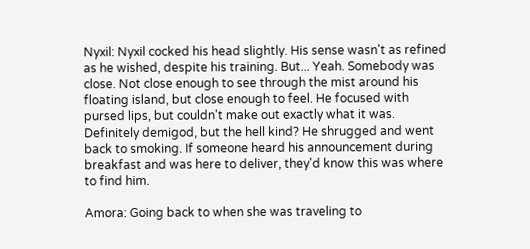Nyxil: Nyxil cocked his head slightly. His sense wasn't as refined as he wished, despite his training. But... Yeah. Somebody was close. Not close enough to see through the mist around his floating island, but close enough to feel. He focused with pursed lips, but couldn't make out exactly what it was. Definitely demigod, but the hell kind? He shrugged and went back to smoking. If someone heard his announcement during breakfast and was here to deliver, they'd know this was where to find him.

Amora: Going back to when she was traveling to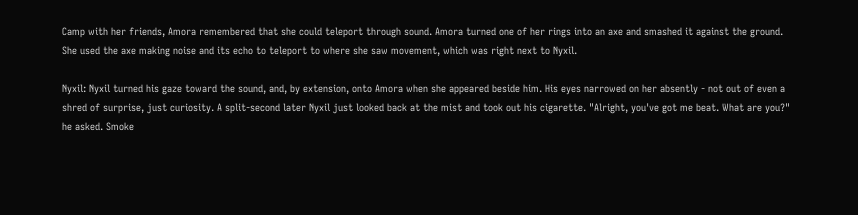Camp with her friends, Amora remembered that she could teleport through sound. Amora turned one of her rings into an axe and smashed it against the ground. She used the axe making noise and its echo to teleport to where she saw movement, which was right next to Nyxil.

Nyxil: Nyxil turned his gaze toward the sound, and, by extension, onto Amora when she appeared beside him. His eyes narrowed on her absently - not out of even a shred of surprise, just curiosity. A split-second later Nyxil just looked back at the mist and took out his cigarette. "Alright, you've got me beat. What are you?" he asked. Smoke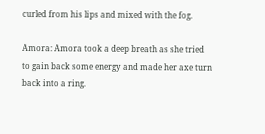curled from his lips and mixed with the fog.

Amora: Amora took a deep breath as she tried to gain back some energy and made her axe turn back into a ring.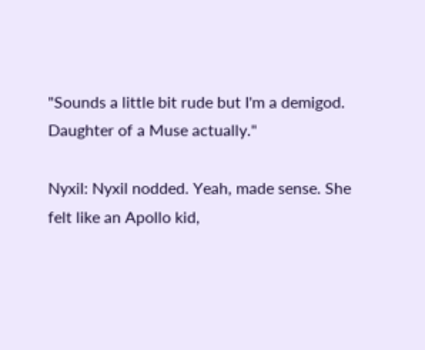"Sounds a little bit rude but I'm a demigod. Daughter of a Muse actually."

Nyxil: Nyxil nodded. Yeah, made sense. She felt like an Apollo kid,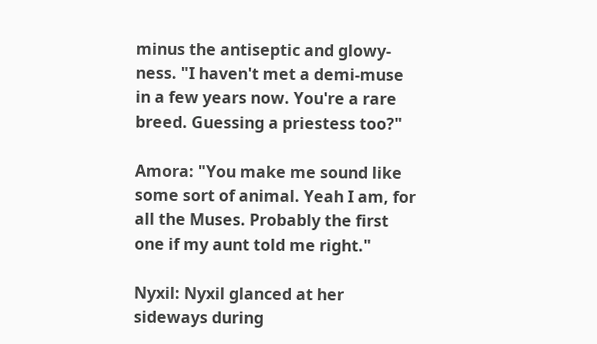minus the antiseptic and glowy-ness. "I haven't met a demi-muse in a few years now. You're a rare breed. Guessing a priestess too?"

Amora: "You make me sound like some sort of animal. Yeah I am, for all the Muses. Probably the first one if my aunt told me right."

Nyxil: Nyxil glanced at her sideways during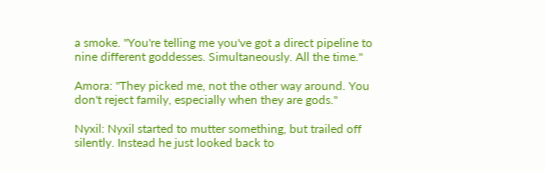a smoke. "You're telling me you've got a direct pipeline to nine different goddesses. Simultaneously. All the time."

Amora: "They picked me, not the other way around. You don't reject family, especially when they are gods."

Nyxil: Nyxil started to mutter something, but trailed off silently. Instead he just looked back to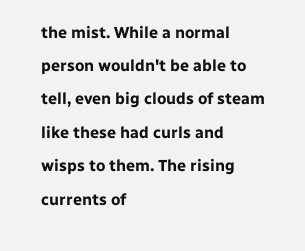the mist. While a normal person wouldn't be able to tell, even big clouds of steam like these had curls and wisps to them. The rising currents of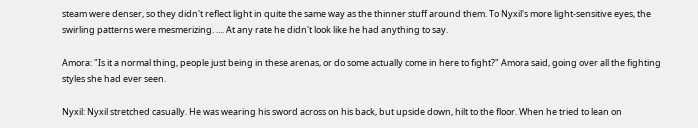steam were denser, so they didn't reflect light in quite the same way as the thinner stuff around them. To Nyxil's more light-sensitive eyes, the swirling patterns were mesmerizing. .... At any rate he didn't look like he had anything to say.

Amora: "Is it a normal thing, people just being in these arenas, or do some actually come in here to fight?" Amora said, going over all the fighting styles she had ever seen.

Nyxil: Nyxil stretched casually. He was wearing his sword across on his back, but upside down, hilt to the floor. When he tried to lean on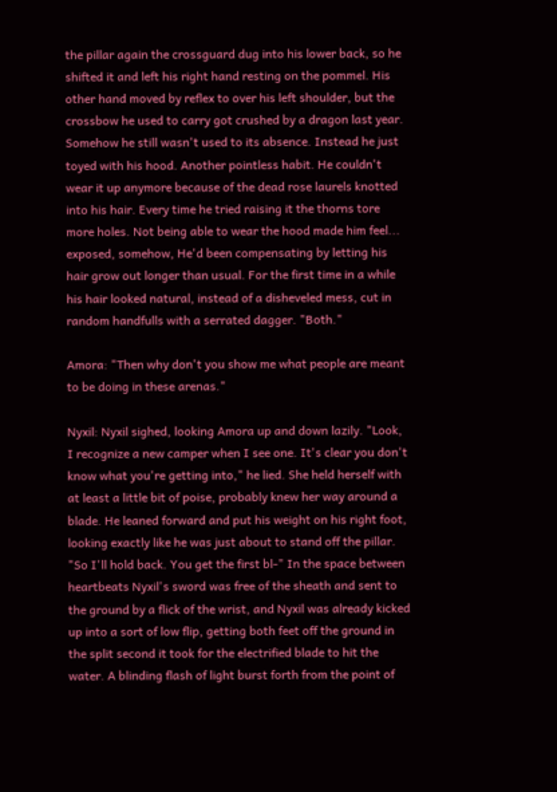the pillar again the crossguard dug into his lower back, so he shifted it and left his right hand resting on the pommel. His other hand moved by reflex to over his left shoulder, but the crossbow he used to carry got crushed by a dragon last year. Somehow he still wasn't used to its absence. Instead he just toyed with his hood. Another pointless habit. He couldn't wear it up anymore because of the dead rose laurels knotted into his hair. Every time he tried raising it the thorns tore more holes. Not being able to wear the hood made him feel... exposed, somehow, He'd been compensating by letting his hair grow out longer than usual. For the first time in a while his hair looked natural, instead of a disheveled mess, cut in random handfulls with a serrated dagger. "Both."

Amora: "Then why don't you show me what people are meant to be doing in these arenas."

Nyxil: Nyxil sighed, looking Amora up and down lazily. "Look, I recognize a new camper when I see one. It's clear you don't know what you're getting into," he lied. She held herself with at least a little bit of poise, probably knew her way around a blade. He leaned forward and put his weight on his right foot, looking exactly like he was just about to stand off the pillar. "So I'll hold back. You get the first bl-" In the space between heartbeats Nyxil's sword was free of the sheath and sent to the ground by a flick of the wrist, and Nyxil was already kicked up into a sort of low flip, getting both feet off the ground in the split second it took for the electrified blade to hit the water. A blinding flash of light burst forth from the point of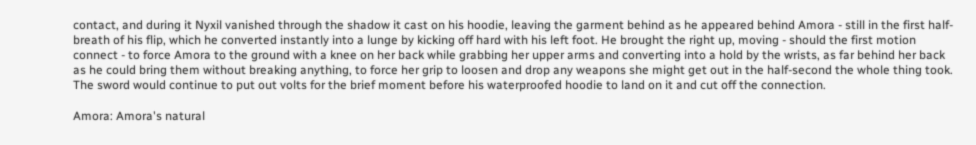contact, and during it Nyxil vanished through the shadow it cast on his hoodie, leaving the garment behind as he appeared behind Amora - still in the first half-breath of his flip, which he converted instantly into a lunge by kicking off hard with his left foot. He brought the right up, moving - should the first motion connect - to force Amora to the ground with a knee on her back while grabbing her upper arms and converting into a hold by the wrists, as far behind her back as he could bring them without breaking anything, to force her grip to loosen and drop any weapons she might get out in the half-second the whole thing took. The sword would continue to put out volts for the brief moment before his waterproofed hoodie to land on it and cut off the connection.

Amora: Amora's natural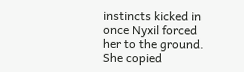instincts kicked in once Nyxil forced her to the ground. She copied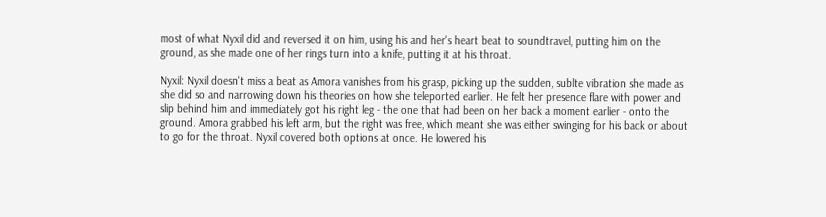most of what Nyxil did and reversed it on him, using his and her's heart beat to soundtravel, putting him on the ground, as she made one of her rings turn into a knife, putting it at his throat.

Nyxil: Nyxil doesn't miss a beat as Amora vanishes from his grasp, picking up the sudden, sublte vibration she made as she did so and narrowing down his theories on how she teleported earlier. He felt her presence flare with power and slip behind him and immediately got his right leg - the one that had been on her back a moment earlier - onto the ground. Amora grabbed his left arm, but the right was free, which meant she was either swinging for his back or about to go for the throat. Nyxil covered both options at once. He lowered his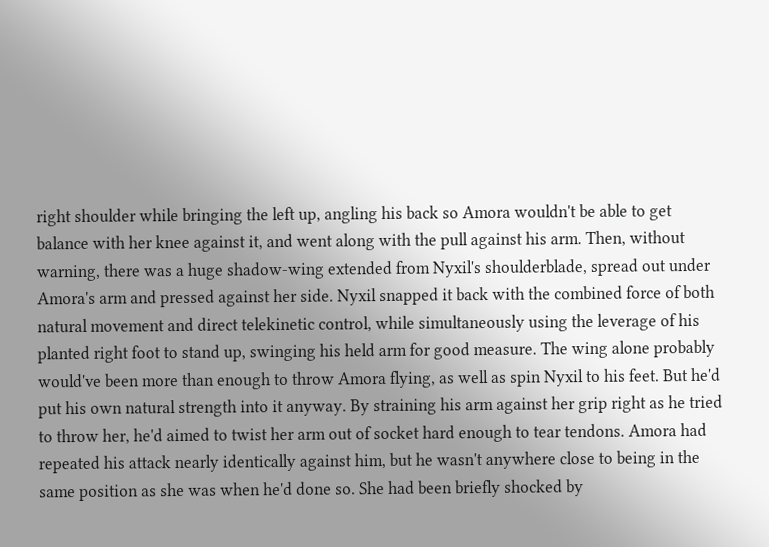right shoulder while bringing the left up, angling his back so Amora wouldn't be able to get balance with her knee against it, and went along with the pull against his arm. Then, without warning, there was a huge shadow-wing extended from Nyxil's shoulderblade, spread out under Amora's arm and pressed against her side. Nyxil snapped it back with the combined force of both natural movement and direct telekinetic control, while simultaneously using the leverage of his planted right foot to stand up, swinging his held arm for good measure. The wing alone probably would've been more than enough to throw Amora flying, as well as spin Nyxil to his feet. But he'd put his own natural strength into it anyway. By straining his arm against her grip right as he tried to throw her, he'd aimed to twist her arm out of socket hard enough to tear tendons. Amora had repeated his attack nearly identically against him, but he wasn't anywhere close to being in the same position as she was when he'd done so. She had been briefly shocked by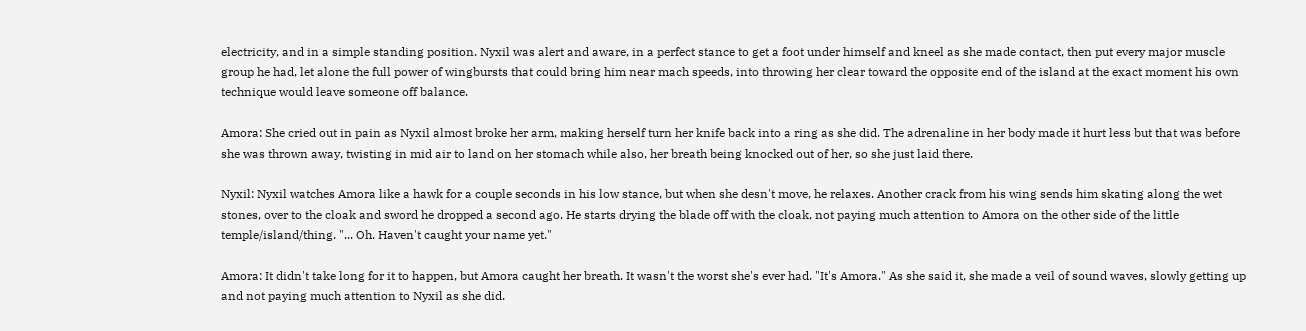electricity, and in a simple standing position. Nyxil was alert and aware, in a perfect stance to get a foot under himself and kneel as she made contact, then put every major muscle group he had, let alone the full power of wingbursts that could bring him near mach speeds, into throwing her clear toward the opposite end of the island at the exact moment his own technique would leave someone off balance.

Amora: She cried out in pain as Nyxil almost broke her arm, making herself turn her knife back into a ring as she did. The adrenaline in her body made it hurt less but that was before she was thrown away, twisting in mid air to land on her stomach while also, her breath being knocked out of her, so she just laid there.

Nyxil: Nyxil watches Amora like a hawk for a couple seconds in his low stance, but when she desn't move, he relaxes. Another crack from his wing sends him skating along the wet stones, over to the cloak and sword he dropped a second ago. He starts drying the blade off with the cloak, not paying much attention to Amora on the other side of the little temple/island/thing. "... Oh. Haven't caught your name yet."

Amora: It didn't take long for it to happen, but Amora caught her breath. It wasn't the worst she's ever had. "It's Amora." As she said it, she made a veil of sound waves, slowly getting up and not paying much attention to Nyxil as she did.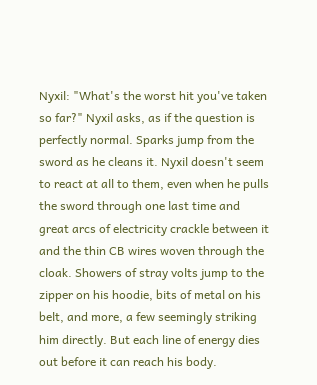Nyxil: "What's the worst hit you've taken so far?" Nyxil asks, as if the question is perfectly normal. Sparks jump from the sword as he cleans it. Nyxil doesn't seem to react at all to them, even when he pulls the sword through one last time and great arcs of electricity crackle between it and the thin CB wires woven through the cloak. Showers of stray volts jump to the zipper on his hoodie, bits of metal on his belt, and more, a few seemingly striking him directly. But each line of energy dies out before it can reach his body.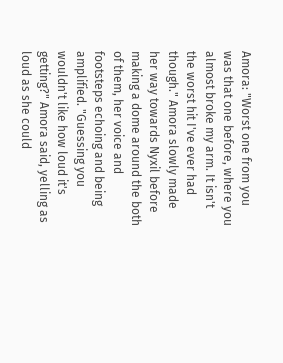Amora: "Worst one from you was that one before, where you almost broke my arm. It isn't the worst hit I've ever had though." Amora slowly made her way towards Nyxil before making a dome around the both of them, her voice and footsteps echoing and being amplified. "Guessing you wouldn't like how loud it's getting?" Amora said, yelling as loud as she could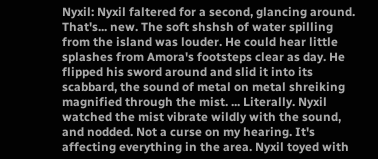Nyxil: Nyxil faltered for a second, glancing around. That's... new. The soft shshsh of water spilling from the island was louder. He could hear little splashes from Amora's footsteps clear as day. He flipped his sword around and slid it into its scabbard, the sound of metal on metal shreiking magnified through the mist. ... Literally. Nyxil watched the mist vibrate wildly with the sound, and nodded. Not a curse on my hearing. It's affecting everything in the area. Nyxil toyed with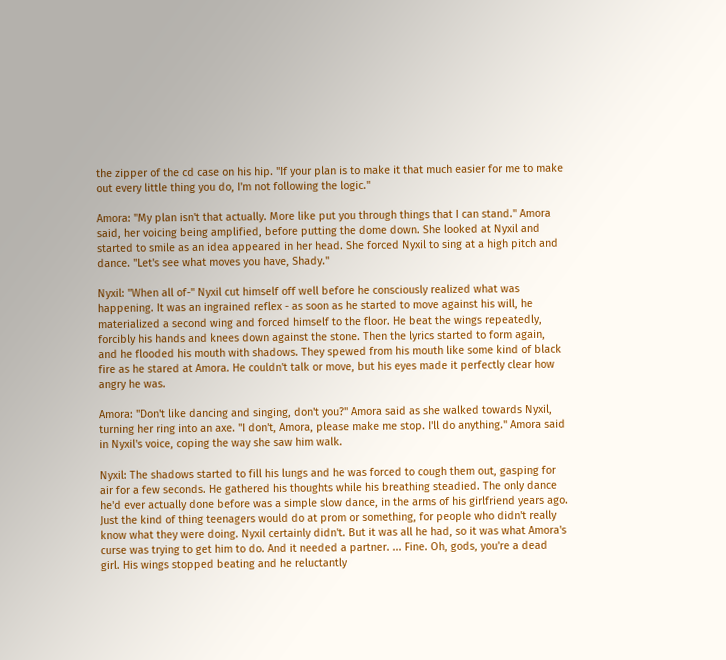the zipper of the cd case on his hip. "If your plan is to make it that much easier for me to make out every little thing you do, I'm not following the logic."

Amora: "My plan isn't that actually. More like put you through things that I can stand." Amora said, her voicing being amplified, before putting the dome down. She looked at Nyxil and started to smile as an idea appeared in her head. She forced Nyxil to sing at a high pitch and dance. "Let's see what moves you have, Shady."

Nyxil: "When all of-" Nyxil cut himself off well before he consciously realized what was happening. It was an ingrained reflex - as soon as he started to move against his will, he materialized a second wing and forced himself to the floor. He beat the wings repeatedly, forcibly his hands and knees down against the stone. Then the lyrics started to form again, and he flooded his mouth with shadows. They spewed from his mouth like some kind of black fire as he stared at Amora. He couldn't talk or move, but his eyes made it perfectly clear how angry he was.

Amora: "Don't like dancing and singing, don't you?" Amora said as she walked towards Nyxil, turning her ring into an axe. "I don't, Amora, please make me stop. I'll do anything." Amora said in Nyxil's voice, coping the way she saw him walk.

Nyxil: The shadows started to fill his lungs and he was forced to cough them out, gasping for air for a few seconds. He gathered his thoughts while his breathing steadied. The only dance he'd ever actually done before was a simple slow dance, in the arms of his girlfriend years ago. Just the kind of thing teenagers would do at prom or something, for people who didn't really know what they were doing. Nyxil certainly didn't. But it was all he had, so it was what Amora's curse was trying to get him to do. And it needed a partner. ... Fine. Oh, gods, you're a dead girl. His wings stopped beating and he reluctantly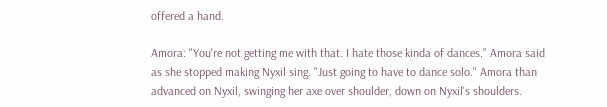offered a hand.

Amora: "You're not getting me with that. I hate those kinda of dances." Amora said as she stopped making Nyxil sing. "Just going to have to dance solo." Amora than advanced on Nyxil, swinging her axe over shoulder, down on Nyxil's shoulders.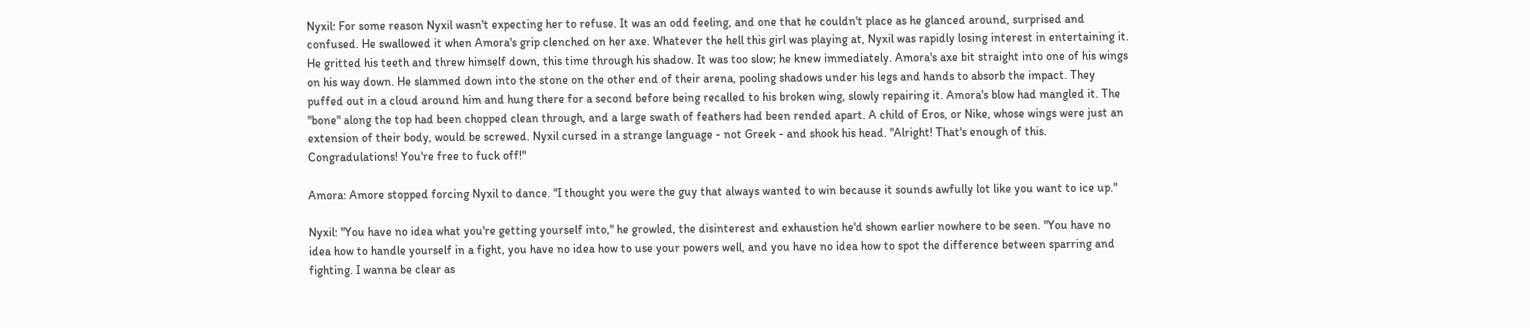Nyxil: For some reason Nyxil wasn't expecting her to refuse. It was an odd feeling, and one that he couldn't place as he glanced around, surprised and confused. He swallowed it when Amora's grip clenched on her axe. Whatever the hell this girl was playing at, Nyxil was rapidly losing interest in entertaining it. He gritted his teeth and threw himself down, this time through his shadow. It was too slow; he knew immediately. Amora's axe bit straight into one of his wings on his way down. He slammed down into the stone on the other end of their arena, pooling shadows under his legs and hands to absorb the impact. They puffed out in a cloud around him and hung there for a second before being recalled to his broken wing, slowly repairing it. Amora's blow had mangled it. The "bone" along the top had been chopped clean through, and a large swath of feathers had been rended apart. A child of Eros, or Nike, whose wings were just an extension of their body, would be screwed. Nyxil cursed in a strange language - not Greek - and shook his head. "Alright! That's enough of this. Congradulations! You're free to fuck off!"

Amora: Amore stopped forcing Nyxil to dance. "I thought you were the guy that always wanted to win because it sounds awfully lot like you want to ice up."

Nyxil: "You have no idea what you're getting yourself into," he growled, the disinterest and exhaustion he'd shown earlier nowhere to be seen. "You have no idea how to handle yourself in a fight, you have no idea how to use your powers well, and you have no idea how to spot the difference between sparring and fighting. I wanna be clear as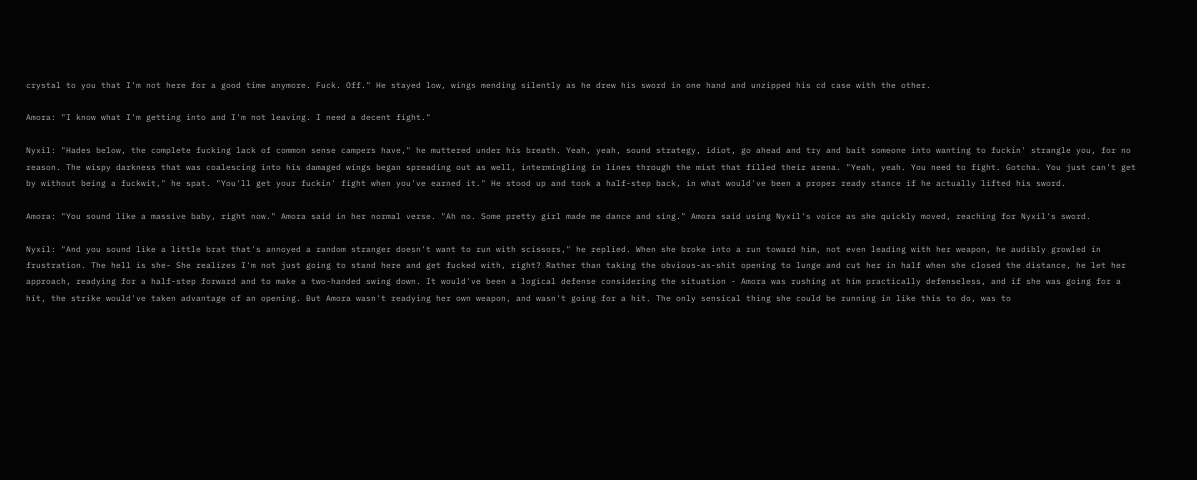crystal to you that I'm not here for a good time anymore. Fuck. Off." He stayed low, wings mending silently as he drew his sword in one hand and unzipped his cd case with the other.

Amora: "I know what I'm getting into and I'm not leaving. I need a decent fight."

Nyxil: "Hades below, the complete fucking lack of common sense campers have," he muttered under his breath. Yeah, yeah, sound strategy, idiot, go ahead and try and bait someone into wanting to fuckin' strangle you, for no reason. The wispy darkness that was coalescing into his damaged wings began spreading out as well, intermingling in lines through the mist that filled their arena. "Yeah, yeah. You need to fight. Gotcha. You just can't get by without being a fuckwit," he spat. "You'll get your fuckin' fight when you've earned it." He stood up and took a half-step back, in what would've been a proper ready stance if he actually lifted his sword.

Amora: "You sound like a massive baby, right now." Amora said in her normal verse. "Ah no. Some pretty girl made me dance and sing." Amora said using Nyxil's voice as she quickly moved, reaching for Nyxil's sword.

Nyxil: "And you sound like a little brat that's annoyed a random stranger doesn't want to run with scissors," he replied. When she broke into a run toward him, not even leading with her weapon, he audibly growled in frustration. The hell is she- She realizes I'm not just going to stand here and get fucked with, right? Rather than taking the obvious-as-shit opening to lunge and cut her in half when she closed the distance, he let her approach, readying for a half-step forward and to make a two-handed swing down. It would've been a logical defense considering the situation - Amora was rushing at him practically defenseless, and if she was going for a hit, the strike would've taken advantage of an opening. But Amora wasn't readying her own weapon, and wasn't going for a hit. The only sensical thing she could be running in like this to do, was to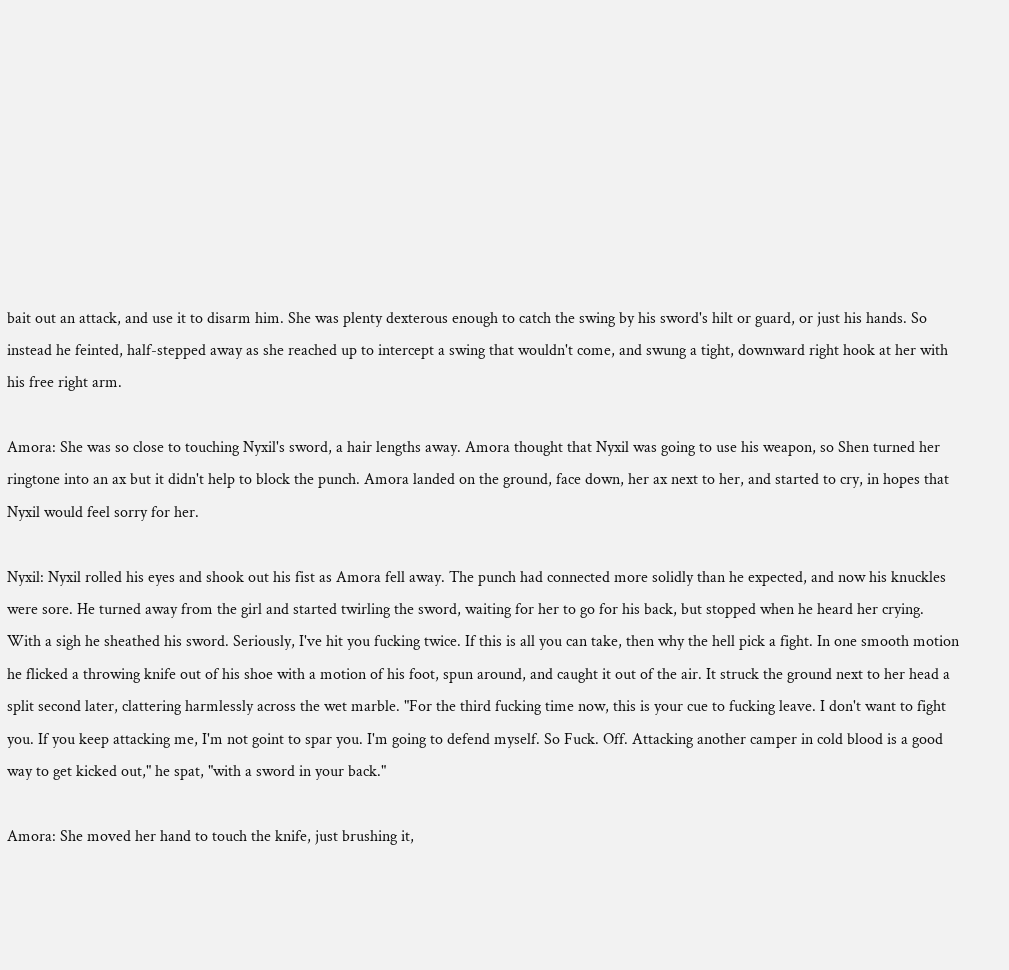bait out an attack, and use it to disarm him. She was plenty dexterous enough to catch the swing by his sword's hilt or guard, or just his hands. So instead he feinted, half-stepped away as she reached up to intercept a swing that wouldn't come, and swung a tight, downward right hook at her with his free right arm.

Amora: She was so close to touching Nyxil's sword, a hair lengths away. Amora thought that Nyxil was going to use his weapon, so Shen turned her ringtone into an ax but it didn't help to block the punch. Amora landed on the ground, face down, her ax next to her, and started to cry, in hopes that Nyxil would feel sorry for her.

Nyxil: Nyxil rolled his eyes and shook out his fist as Amora fell away. The punch had connected more solidly than he expected, and now his knuckles were sore. He turned away from the girl and started twirling the sword, waiting for her to go for his back, but stopped when he heard her crying. With a sigh he sheathed his sword. Seriously, I've hit you fucking twice. If this is all you can take, then why the hell pick a fight. In one smooth motion he flicked a throwing knife out of his shoe with a motion of his foot, spun around, and caught it out of the air. It struck the ground next to her head a split second later, clattering harmlessly across the wet marble. "For the third fucking time now, this is your cue to fucking leave. I don't want to fight you. If you keep attacking me, I'm not goint to spar you. I'm going to defend myself. So Fuck. Off. Attacking another camper in cold blood is a good way to get kicked out," he spat, "with a sword in your back."

Amora: She moved her hand to touch the knife, just brushing it,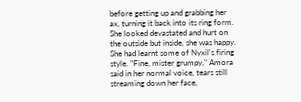before getting up and grabbing her ax, turning it back into its ring form. She looked devastated and hurt on the outside but inside, she was happy. She had learnt some of Nyxil's firing style. "Fine, mister grumpy," Amora said in her normal voice, tears still streaming down her face,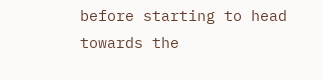before starting to head towards the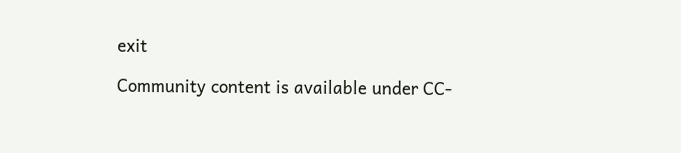exit

Community content is available under CC-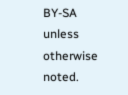BY-SA unless otherwise noted.